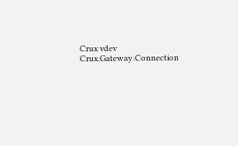Crux vdev Crux.Gateway.Connection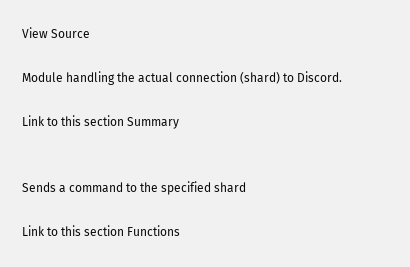View Source

Module handling the actual connection (shard) to Discord.

Link to this section Summary


Sends a command to the specified shard

Link to this section Functions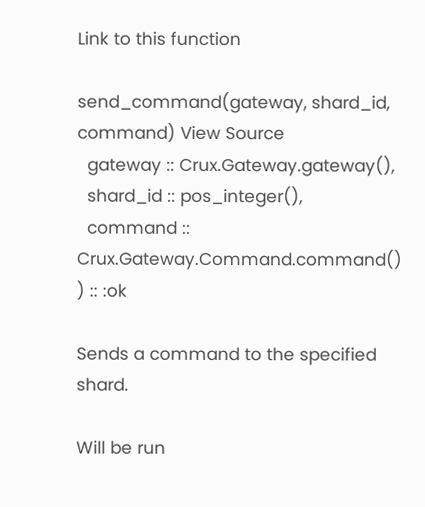Link to this function

send_command(gateway, shard_id, command) View Source
  gateway :: Crux.Gateway.gateway(),
  shard_id :: pos_integer(),
  command :: Crux.Gateway.Command.command()
) :: :ok

Sends a command to the specified shard.

Will be run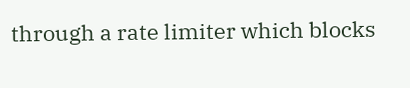through a rate limiter which blocks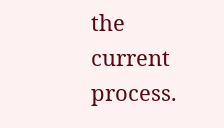the current process.